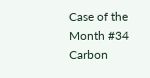Case of the Month #34 Carbon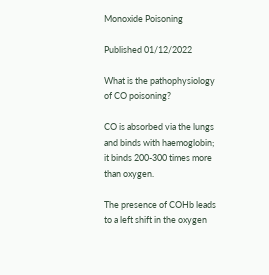Monoxide Poisoning

Published 01/12/2022

What is the pathophysiology of CO poisoning?

CO is absorbed via the lungs and binds with haemoglobin; it binds 200-300 times more than oxygen.

The presence of COHb leads to a left shift in the oxygen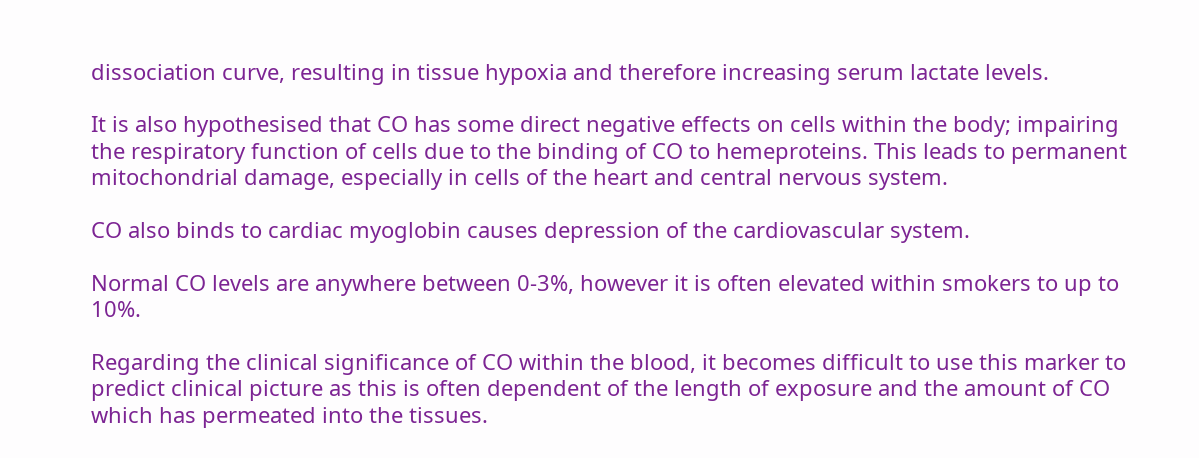dissociation curve, resulting in tissue hypoxia and therefore increasing serum lactate levels.

It is also hypothesised that CO has some direct negative effects on cells within the body; impairing the respiratory function of cells due to the binding of CO to hemeproteins. This leads to permanent mitochondrial damage, especially in cells of the heart and central nervous system.

CO also binds to cardiac myoglobin causes depression of the cardiovascular system.

Normal CO levels are anywhere between 0-3%, however it is often elevated within smokers to up to 10%.

Regarding the clinical significance of CO within the blood, it becomes difficult to use this marker to predict clinical picture as this is often dependent of the length of exposure and the amount of CO which has permeated into the tissues.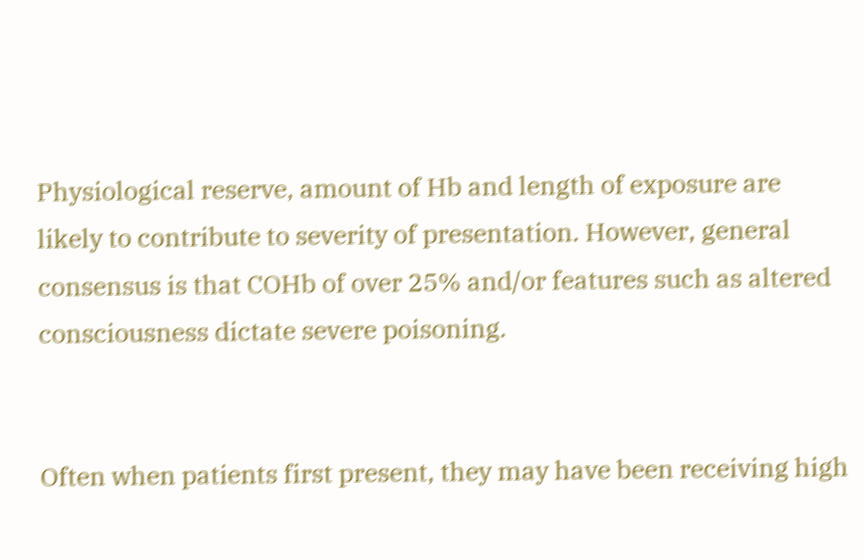Physiological reserve, amount of Hb and length of exposure are likely to contribute to severity of presentation. However, general consensus is that COHb of over 25% and/or features such as altered consciousness dictate severe poisoning.


Often when patients first present, they may have been receiving high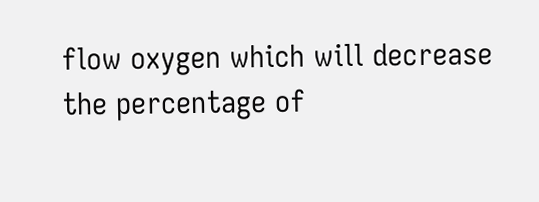flow oxygen which will decrease the percentage of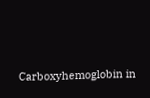Carboxyhemoglobin in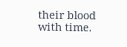their blood with time.